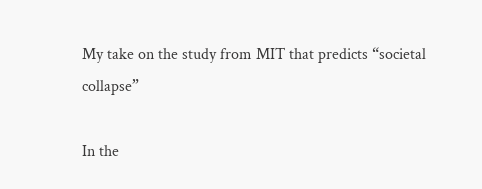My take on the study from MIT that predicts “societal collapse”

In the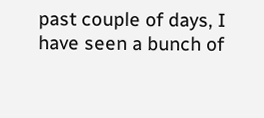past couple of days, I have seen a bunch of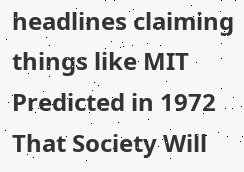headlines claiming things like MIT Predicted in 1972 That Society Will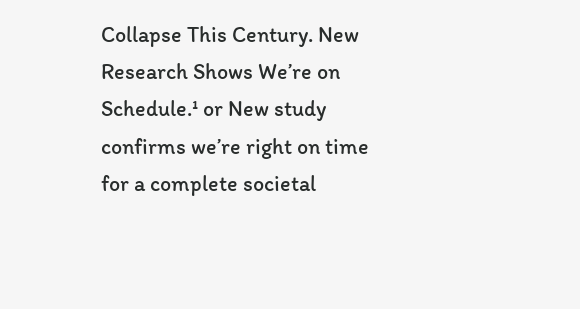Collapse This Century. New Research Shows We’re on Schedule.¹ or New study confirms we’re right on time for a complete societal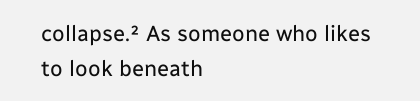collapse.² As someone who likes to look beneath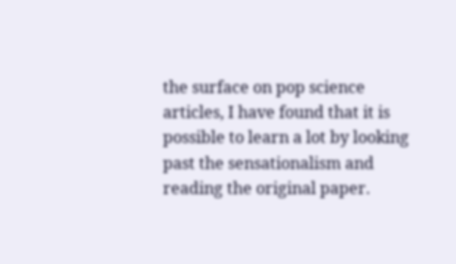the surface on pop science articles, I have found that it is possible to learn a lot by looking past the sensationalism and reading the original paper.